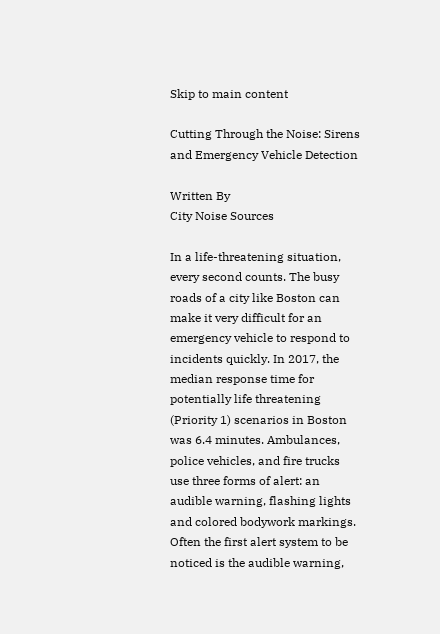Skip to main content

Cutting Through the Noise: Sirens and Emergency Vehicle Detection

Written By
City Noise Sources

In a life-threatening situation, every second counts. The busy roads of a city like Boston can make it very difficult for an emergency vehicle to respond to incidents quickly. In 2017, the median response time for potentially life threatening (Priority 1) scenarios in Boston was 6.4 minutes. Ambulances, police vehicles, and fire trucks use three forms of alert: an audible warning, flashing lights and colored bodywork markings. Often the first alert system to be noticed is the audible warning,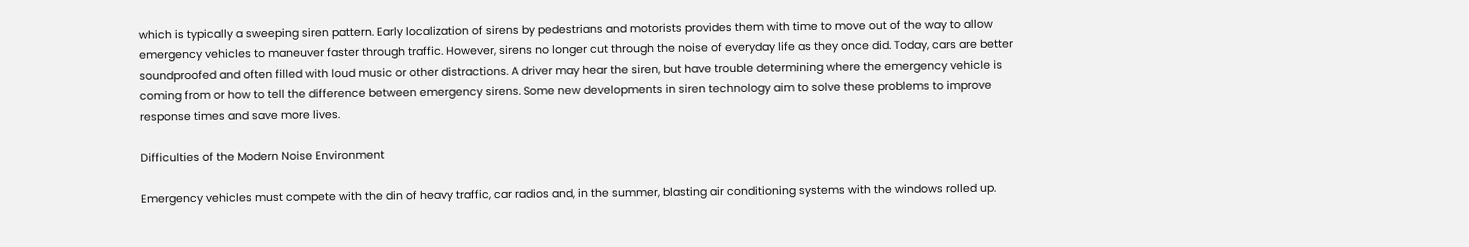which is typically a sweeping siren pattern. Early localization of sirens by pedestrians and motorists provides them with time to move out of the way to allow emergency vehicles to maneuver faster through traffic. However, sirens no longer cut through the noise of everyday life as they once did. Today, cars are better soundproofed and often filled with loud music or other distractions. A driver may hear the siren, but have trouble determining where the emergency vehicle is coming from or how to tell the difference between emergency sirens. Some new developments in siren technology aim to solve these problems to improve response times and save more lives.

Difficulties of the Modern Noise Environment

Emergency vehicles must compete with the din of heavy traffic, car radios and, in the summer, blasting air conditioning systems with the windows rolled up.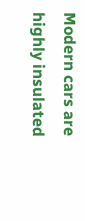Modern cars are highly insulated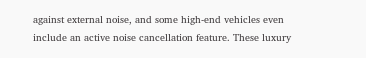against external noise, and some high-end vehicles even include an active noise cancellation feature. These luxury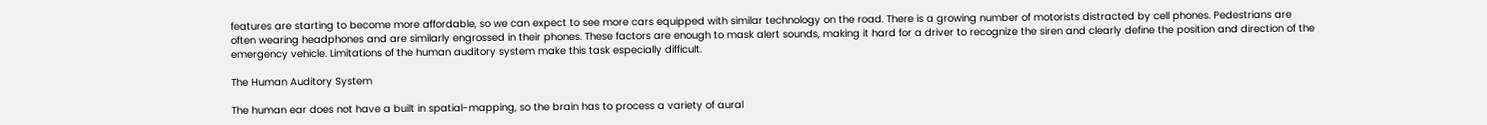features are starting to become more affordable, so we can expect to see more cars equipped with similar technology on the road. There is a growing number of motorists distracted by cell phones. Pedestrians are often wearing headphones and are similarly engrossed in their phones. These factors are enough to mask alert sounds, making it hard for a driver to recognize the siren and clearly define the position and direction of the emergency vehicle. Limitations of the human auditory system make this task especially difficult.

The Human Auditory System

The human ear does not have a built in spatial-mapping, so the brain has to process a variety of aural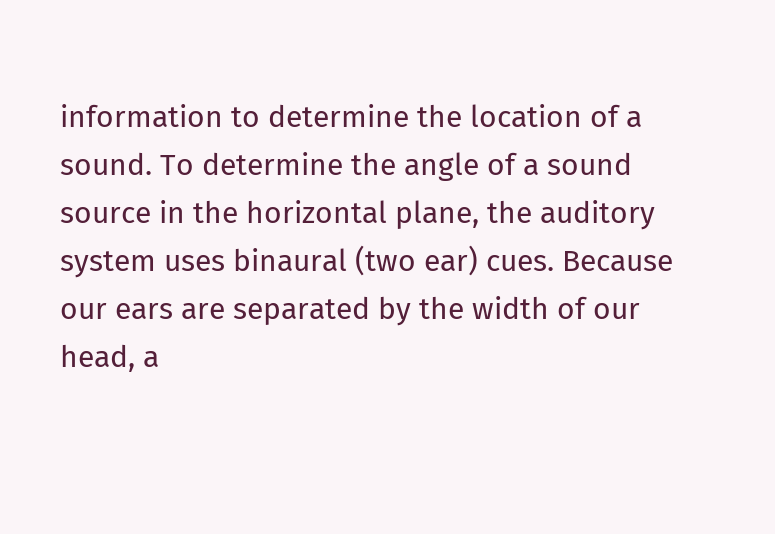information to determine the location of a sound. To determine the angle of a sound source in the horizontal plane, the auditory system uses binaural (two ear) cues. Because our ears are separated by the width of our head, a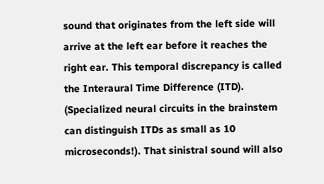sound that originates from the left side will arrive at the left ear before it reaches the right ear. This temporal discrepancy is called the Interaural Time Difference (ITD). (Specialized neural circuits in the brainstem can distinguish ITDs as small as 10 microseconds!). That sinistral sound will also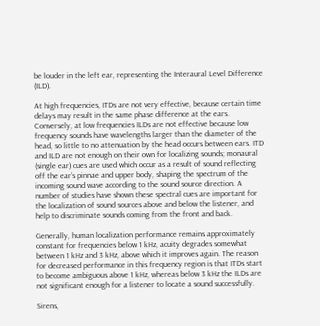be louder in the left ear, representing the Interaural Level Difference (ILD).

At high frequencies, ITDs are not very effective, because certain time delays may result in the same phase difference at the ears. Conversely, at low frequencies ILDs are not effective because low frequency sounds have wavelengths larger than the diameter of the head, so little to no attenuation by the head occurs between ears. ITD and ILD are not enough on their own for localizing sounds; monaural (single ear) cues are used which occur as a result of sound reflecting off the ear’s pinnae and upper body, shaping the spectrum of the incoming sound wave according to the sound source direction. A number of studies have shown these spectral cues are important for the localization of sound sources above and below the listener, and help to discriminate sounds coming from the front and back.

Generally, human localization performance remains approximately constant for frequencies below 1 kHz, acuity degrades somewhat between 1 kHz and 3 kHz, above which it improves again. The reason for decreased performance in this frequency region is that ITDs start to become ambiguous above 1 kHz, whereas below 3 kHz the ILDs are not significant enough for a listener to locate a sound successfully.

Sirens,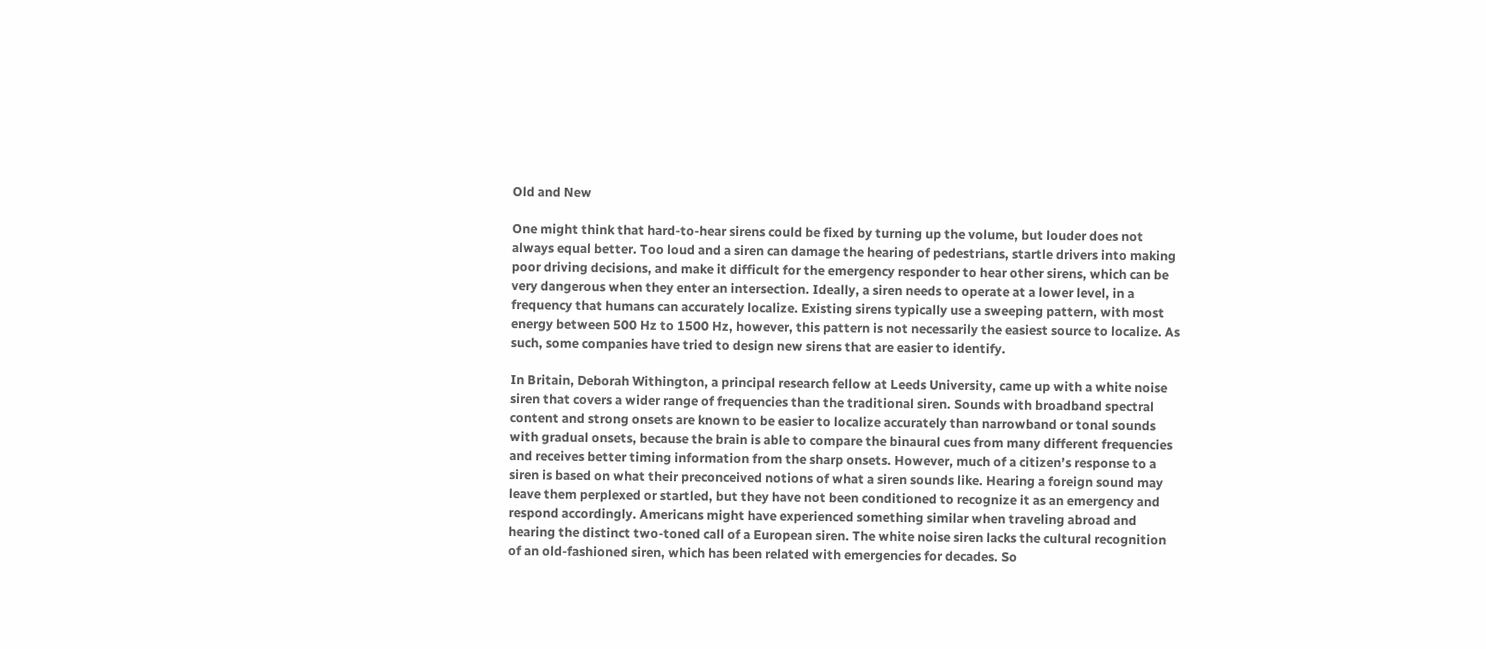Old and New

One might think that hard-to-hear sirens could be fixed by turning up the volume, but louder does not always equal better. Too loud and a siren can damage the hearing of pedestrians, startle drivers into making poor driving decisions, and make it difficult for the emergency responder to hear other sirens, which can be very dangerous when they enter an intersection. Ideally, a siren needs to operate at a lower level, in a frequency that humans can accurately localize. Existing sirens typically use a sweeping pattern, with most energy between 500 Hz to 1500 Hz, however, this pattern is not necessarily the easiest source to localize. As such, some companies have tried to design new sirens that are easier to identify.

In Britain, Deborah Withington, a principal research fellow at Leeds University, came up with a white noise siren that covers a wider range of frequencies than the traditional siren. Sounds with broadband spectral content and strong onsets are known to be easier to localize accurately than narrowband or tonal sounds with gradual onsets, because the brain is able to compare the binaural cues from many different frequencies and receives better timing information from the sharp onsets. However, much of a citizen’s response to a siren is based on what their preconceived notions of what a siren sounds like. Hearing a foreign sound may leave them perplexed or startled, but they have not been conditioned to recognize it as an emergency and respond accordingly. Americans might have experienced something similar when traveling abroad and hearing the distinct two-toned call of a European siren. The white noise siren lacks the cultural recognition of an old-fashioned siren, which has been related with emergencies for decades. So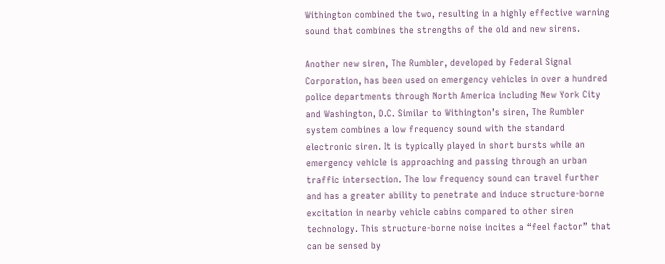Withington combined the two, resulting in a highly effective warning sound that combines the strengths of the old and new sirens.

Another new siren, The Rumbler, developed by Federal Signal Corporation, has been used on emergency vehicles in over a hundred police departments through North America including New York City and Washington, D.C. Similar to Withington’s siren, The Rumbler system combines a low frequency sound with the standard electronic siren. It is typically played in short bursts while an emergency vehicle is approaching and passing through an urban traffic intersection. The low frequency sound can travel further and has a greater ability to penetrate and induce structure-borne excitation in nearby vehicle cabins compared to other siren technology. This structure-borne noise incites a “feel factor” that can be sensed by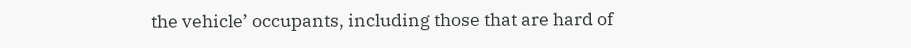the vehicle’ occupants, including those that are hard of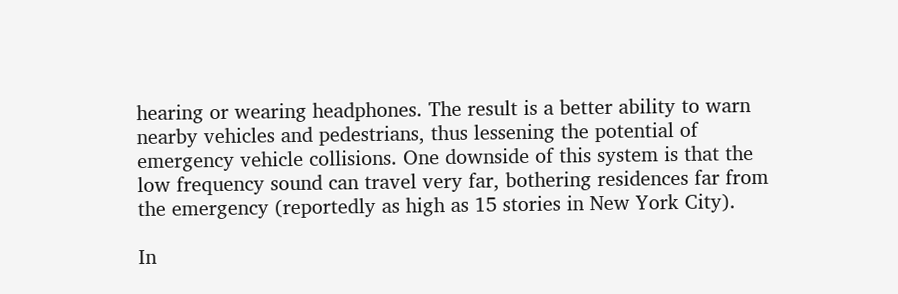hearing or wearing headphones. The result is a better ability to warn nearby vehicles and pedestrians, thus lessening the potential of emergency vehicle collisions. One downside of this system is that the low frequency sound can travel very far, bothering residences far from the emergency (reportedly as high as 15 stories in New York City).

In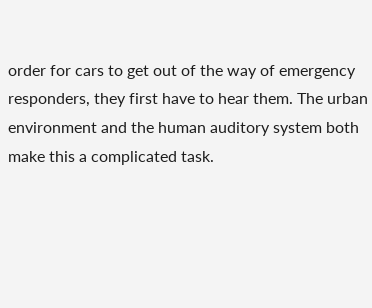order for cars to get out of the way of emergency responders, they first have to hear them. The urban environment and the human auditory system both make this a complicated task.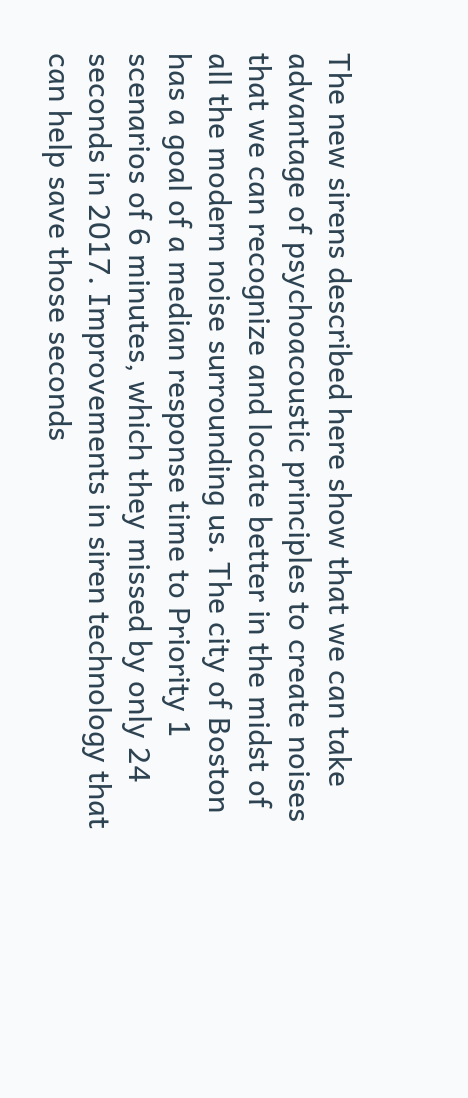The new sirens described here show that we can take advantage of psychoacoustic principles to create noises that we can recognize and locate better in the midst of all the modern noise surrounding us. The city of Boston has a goal of a median response time to Priority 1 scenarios of 6 minutes, which they missed by only 24 seconds in 2017. Improvements in siren technology that can help save those seconds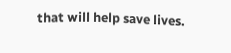that will help save lives.